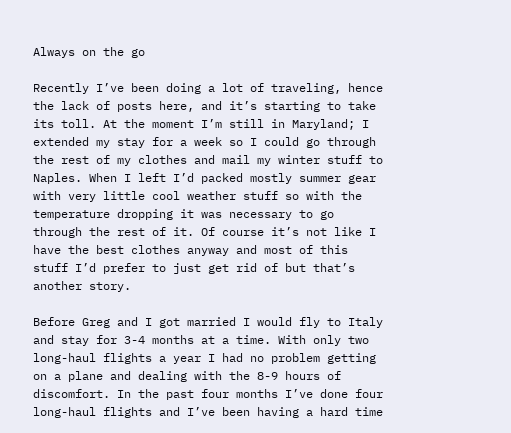Always on the go

Recently I’ve been doing a lot of traveling, hence the lack of posts here, and it’s starting to take its toll. At the moment I’m still in Maryland; I extended my stay for a week so I could go through the rest of my clothes and mail my winter stuff to Naples. When I left I’d packed mostly summer gear with very little cool weather stuff so with the temperature dropping it was necessary to go through the rest of it. Of course it’s not like I have the best clothes anyway and most of this stuff I’d prefer to just get rid of but that’s another story.

Before Greg and I got married I would fly to Italy and stay for 3-4 months at a time. With only two long-haul flights a year I had no problem getting on a plane and dealing with the 8-9 hours of discomfort. In the past four months I’ve done four long-haul flights and I’ve been having a hard time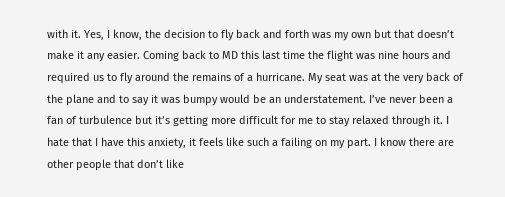with it. Yes, I know, the decision to fly back and forth was my own but that doesn’t make it any easier. Coming back to MD this last time the flight was nine hours and required us to fly around the remains of a hurricane. My seat was at the very back of the plane and to say it was bumpy would be an understatement. I’ve never been a fan of turbulence but it’s getting more difficult for me to stay relaxed through it. I hate that I have this anxiety, it feels like such a failing on my part. I know there are other people that don’t like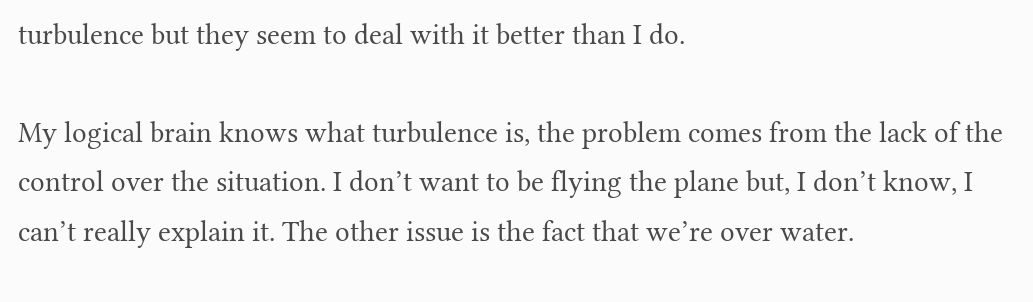turbulence but they seem to deal with it better than I do.

My logical brain knows what turbulence is, the problem comes from the lack of the control over the situation. I don’t want to be flying the plane but, I don’t know, I can’t really explain it. The other issue is the fact that we’re over water.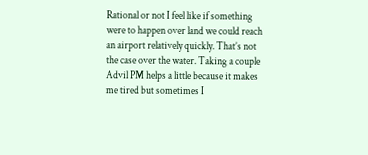Rational or not I feel like if something were to happen over land we could reach an airport relatively quickly. That’s not the case over the water. Taking a couple Advil PM helps a little because it makes me tired but sometimes I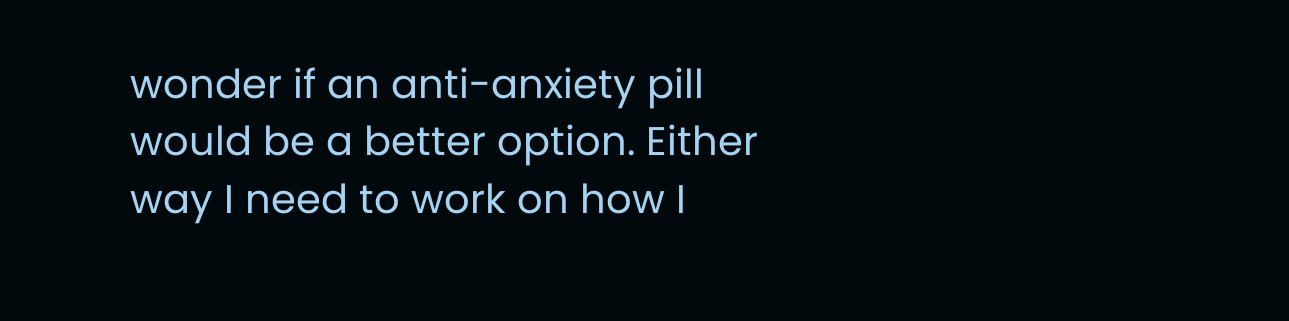wonder if an anti-anxiety pill would be a better option. Either way I need to work on how I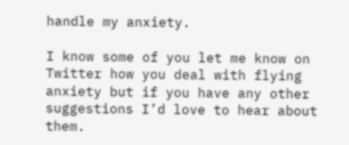handle my anxiety.

I know some of you let me know on Twitter how you deal with flying anxiety but if you have any other suggestions I’d love to hear about them.